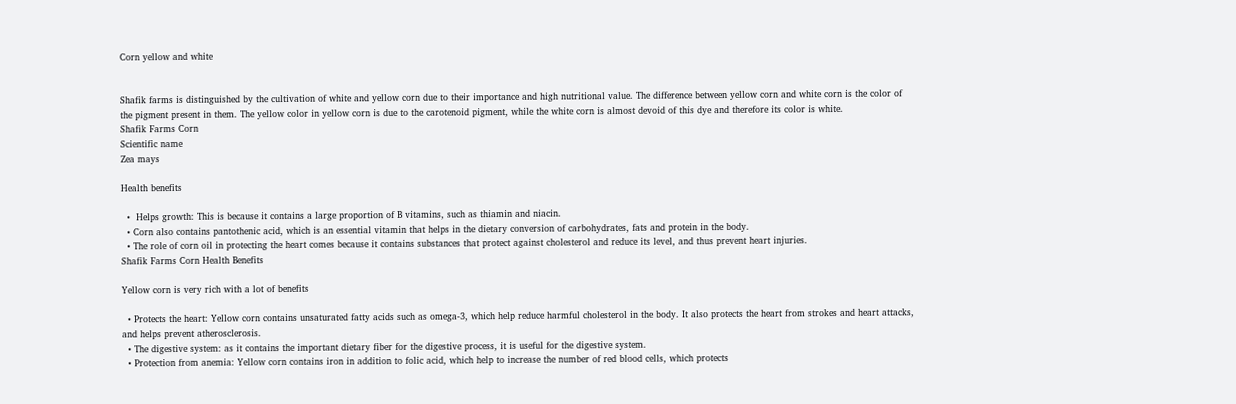Corn yellow and white


Shafik farms is distinguished by the cultivation of white and yellow corn due to their importance and high nutritional value. The difference between yellow corn and white corn is the color of the pigment present in them. The yellow color in yellow corn is due to the carotenoid pigment, while the white corn is almost devoid of this dye and therefore its color is white.
Shafik Farms Corn
Scientific name
Zea mays

Health benefits

  •  Helps growth: This is because it contains a large proportion of B vitamins, such as thiamin and niacin.
  • Corn also contains pantothenic acid, which is an essential vitamin that helps in the dietary conversion of carbohydrates, fats and protein in the body.
  • The role of corn oil in protecting the heart comes because it contains substances that protect against cholesterol and reduce its level, and thus prevent heart injuries.
Shafik Farms Corn Health Benefits

Yellow corn is very rich with a lot of benefits

  • Protects the heart: Yellow corn contains unsaturated fatty acids such as omega-3, which help reduce harmful cholesterol in the body. It also protects the heart from strokes and heart attacks, and helps prevent atherosclerosis.
  • The digestive system: as it contains the important dietary fiber for the digestive process, it is useful for the digestive system.
  • Protection from anemia: Yellow corn contains iron in addition to folic acid, which help to increase the number of red blood cells, which protects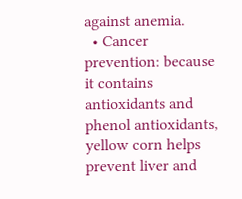against anemia.
  • Cancer prevention: because it contains antioxidants and phenol antioxidants, yellow corn helps prevent liver and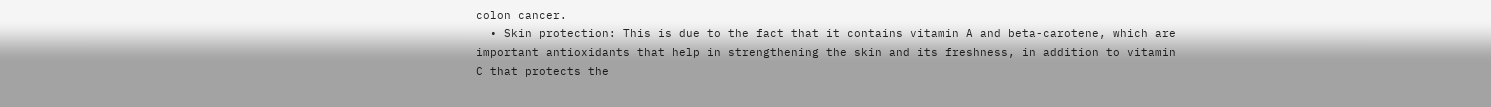colon cancer.
  • Skin protection: This is due to the fact that it contains vitamin A and beta-carotene, which are important antioxidants that help in strengthening the skin and its freshness, in addition to vitamin C that protects the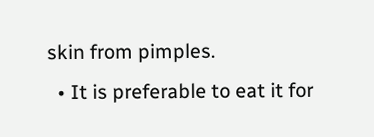skin from pimples.
  • It is preferable to eat it for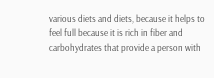various diets and diets, because it helps to feel full because it is rich in fiber and carbohydrates that provide a person with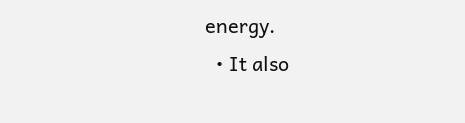energy.
  • It also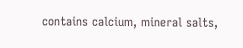contains calcium, mineral salts,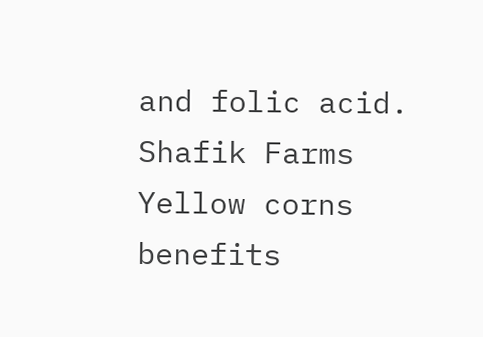and folic acid.
Shafik Farms Yellow corns benefits